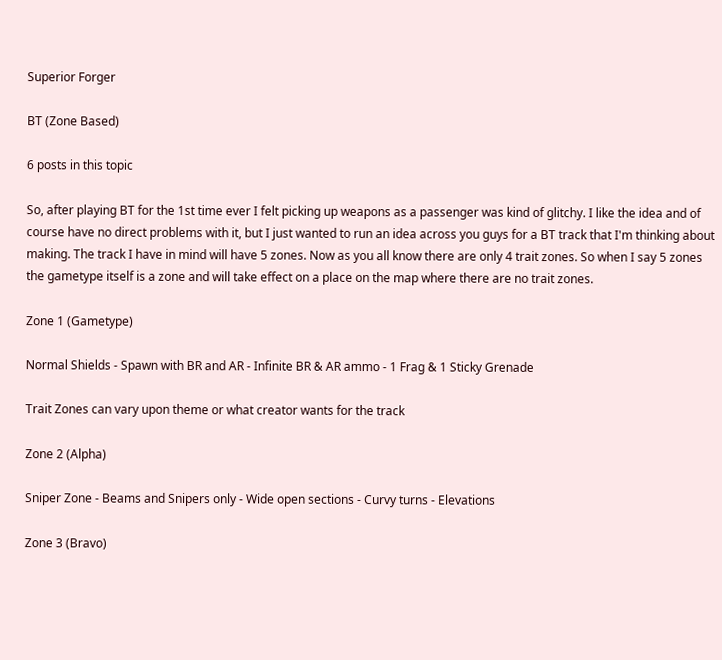Superior Forger

BT (Zone Based)

6 posts in this topic

So, after playing BT for the 1st time ever I felt picking up weapons as a passenger was kind of glitchy. I like the idea and of course have no direct problems with it, but I just wanted to run an idea across you guys for a BT track that I'm thinking about making. The track I have in mind will have 5 zones. Now as you all know there are only 4 trait zones. So when I say 5 zones the gametype itself is a zone and will take effect on a place on the map where there are no trait zones.

Zone 1 (Gametype)

Normal Shields - Spawn with BR and AR - Infinite BR & AR ammo - 1 Frag & 1 Sticky Grenade

Trait Zones can vary upon theme or what creator wants for the track

Zone 2 (Alpha)

Sniper Zone - Beams and Snipers only - Wide open sections - Curvy turns - Elevations

Zone 3 (Bravo)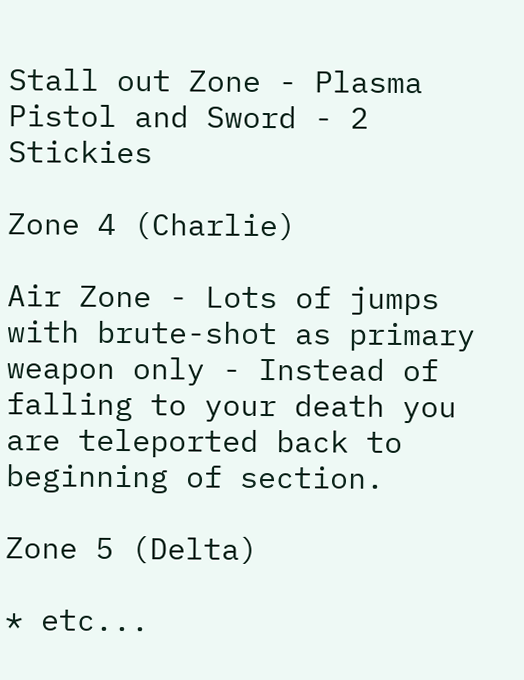Stall out Zone - Plasma Pistol and Sword - 2 Stickies

Zone 4 (Charlie)

Air Zone - Lots of jumps with brute-shot as primary weapon only - Instead of falling to your death you are teleported back to beginning of section.

Zone 5 (Delta)

* etc...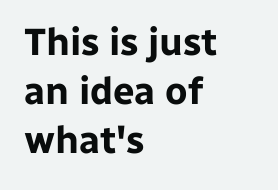This is just an idea of what's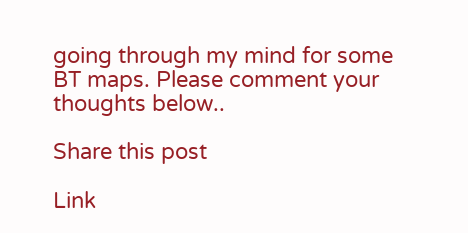going through my mind for some BT maps. Please comment your thoughts below..

Share this post

Link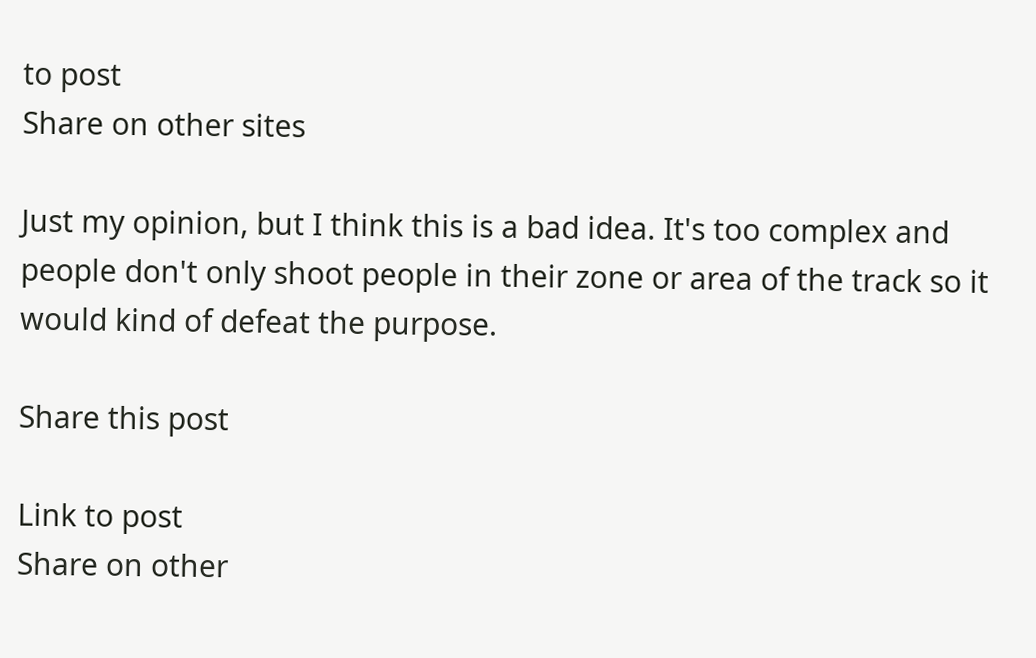to post
Share on other sites

Just my opinion, but I think this is a bad idea. It's too complex and people don't only shoot people in their zone or area of the track so it would kind of defeat the purpose.

Share this post

Link to post
Share on other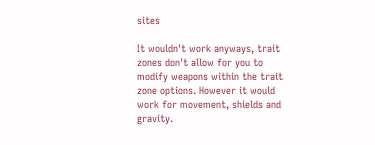sites

It wouldn't work anyways, trait zones don't allow for you to modify weapons within the trait zone options. However it would work for movement, shields and gravity.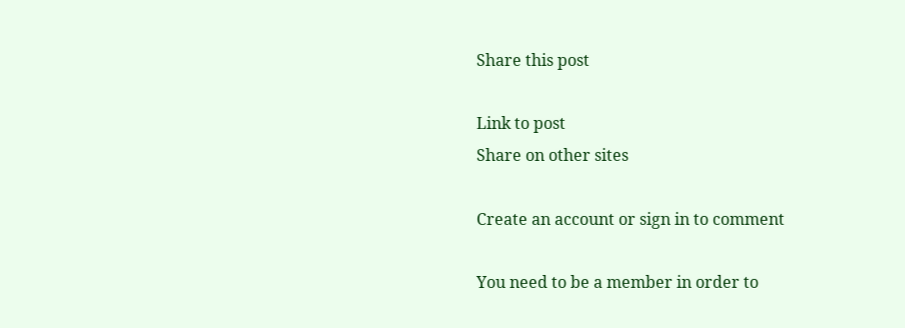Share this post

Link to post
Share on other sites

Create an account or sign in to comment

You need to be a member in order to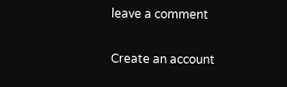leave a comment

Create an account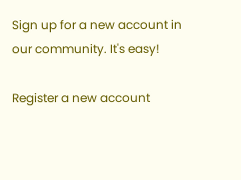Sign up for a new account in our community. It's easy!

Register a new account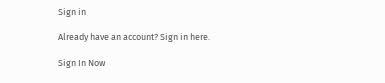Sign in

Already have an account? Sign in here.

Sign In Now